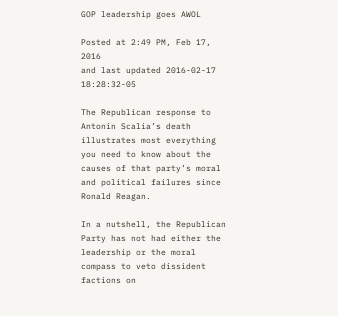GOP leadership goes AWOL

Posted at 2:49 PM, Feb 17, 2016
and last updated 2016-02-17 18:28:32-05

The Republican response to Antonin Scalia’s death illustrates most everything you need to know about the causes of that party’s moral and political failures since Ronald Reagan.

In a nutshell, the Republican Party has not had either the leadership or the moral compass to veto dissident factions on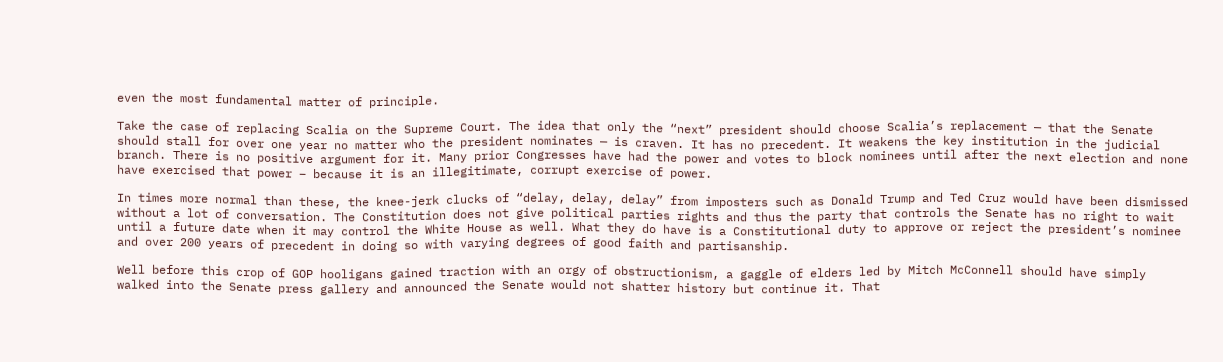even the most fundamental matter of principle.

Take the case of replacing Scalia on the Supreme Court. The idea that only the “next” president should choose Scalia’s replacement — that the Senate should stall for over one year no matter who the president nominates — is craven. It has no precedent. It weakens the key institution in the judicial branch. There is no positive argument for it. Many prior Congresses have had the power and votes to block nominees until after the next election and none have exercised that power – because it is an illegitimate, corrupt exercise of power.

In times more normal than these, the knee-jerk clucks of “delay, delay, delay” from imposters such as Donald Trump and Ted Cruz would have been dismissed without a lot of conversation. The Constitution does not give political parties rights and thus the party that controls the Senate has no right to wait until a future date when it may control the White House as well. What they do have is a Constitutional duty to approve or reject the president’s nominee and over 200 years of precedent in doing so with varying degrees of good faith and partisanship.

Well before this crop of GOP hooligans gained traction with an orgy of obstructionism, a gaggle of elders led by Mitch McConnell should have simply walked into the Senate press gallery and announced the Senate would not shatter history but continue it. That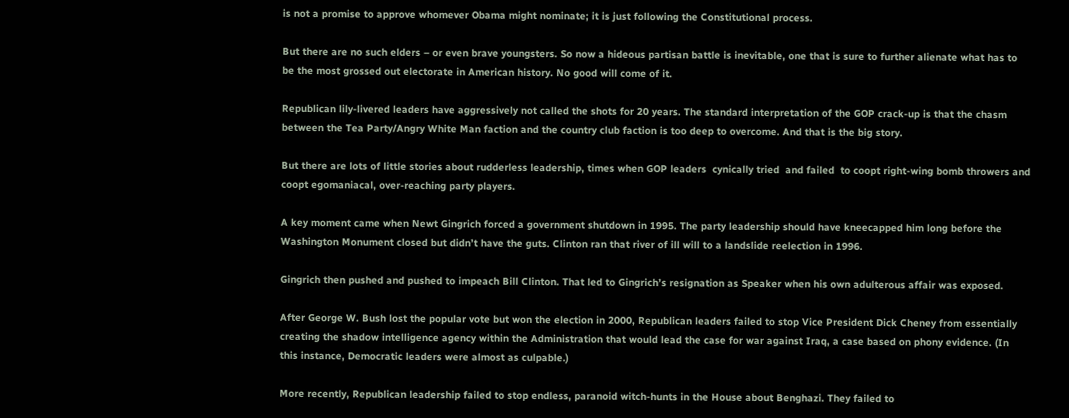is not a promise to approve whomever Obama might nominate; it is just following the Constitutional process.

But there are no such elders – or even brave youngsters. So now a hideous partisan battle is inevitable, one that is sure to further alienate what has to be the most grossed out electorate in American history. No good will come of it.

Republican lily-livered leaders have aggressively not called the shots for 20 years. The standard interpretation of the GOP crack-up is that the chasm between the Tea Party/Angry White Man faction and the country club faction is too deep to overcome. And that is the big story.

But there are lots of little stories about rudderless leadership, times when GOP leaders  cynically tried  and failed  to coopt right-wing bomb throwers and coopt egomaniacal, over-reaching party players.

A key moment came when Newt Gingrich forced a government shutdown in 1995. The party leadership should have kneecapped him long before the Washington Monument closed but didn’t have the guts. Clinton ran that river of ill will to a landslide reelection in 1996.

Gingrich then pushed and pushed to impeach Bill Clinton. That led to Gingrich’s resignation as Speaker when his own adulterous affair was exposed.

After George W. Bush lost the popular vote but won the election in 2000, Republican leaders failed to stop Vice President Dick Cheney from essentially creating the shadow intelligence agency within the Administration that would lead the case for war against Iraq, a case based on phony evidence. (In this instance, Democratic leaders were almost as culpable.)

More recently, Republican leadership failed to stop endless, paranoid witch-hunts in the House about Benghazi. They failed to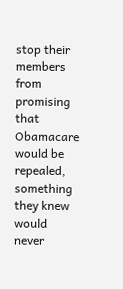stop their members from promising that Obamacare would be repealed, something they knew would never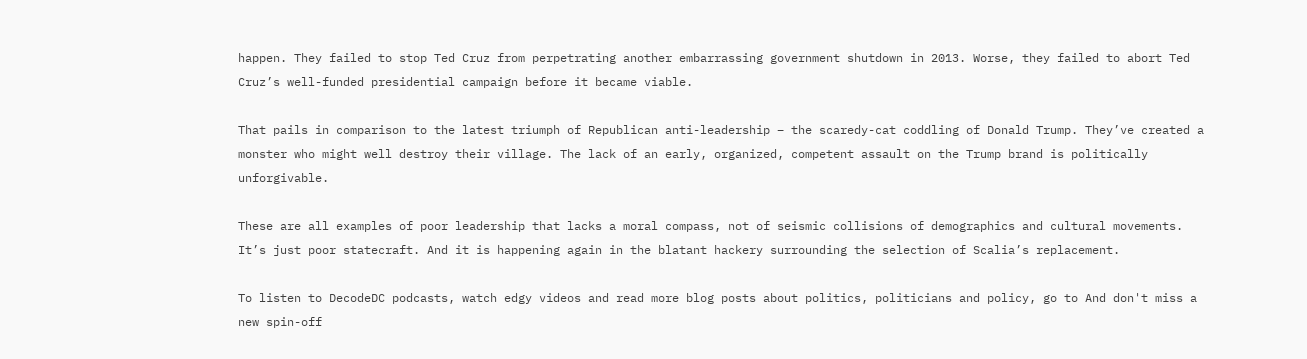happen. They failed to stop Ted Cruz from perpetrating another embarrassing government shutdown in 2013. Worse, they failed to abort Ted Cruz’s well-funded presidential campaign before it became viable.

That pails in comparison to the latest triumph of Republican anti-leadership – the scaredy-cat coddling of Donald Trump. They’ve created a monster who might well destroy their village. The lack of an early, organized, competent assault on the Trump brand is politically unforgivable.

These are all examples of poor leadership that lacks a moral compass, not of seismic collisions of demographics and cultural movements. It’s just poor statecraft. And it is happening again in the blatant hackery surrounding the selection of Scalia’s replacement.

To listen to DecodeDC podcasts, watch edgy videos and read more blog posts about politics, politicians and policy, go to And don't miss a new spin-off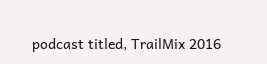podcast titled, TrailMix 2016